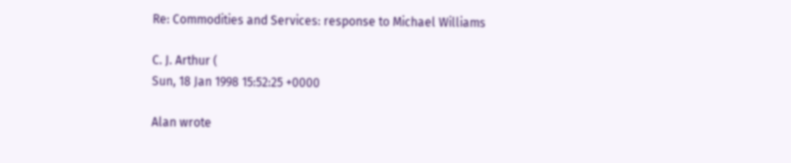Re: Commodities and Services: response to Michael Williams

C. J. Arthur (
Sun, 18 Jan 1998 15:52:25 +0000

Alan wrote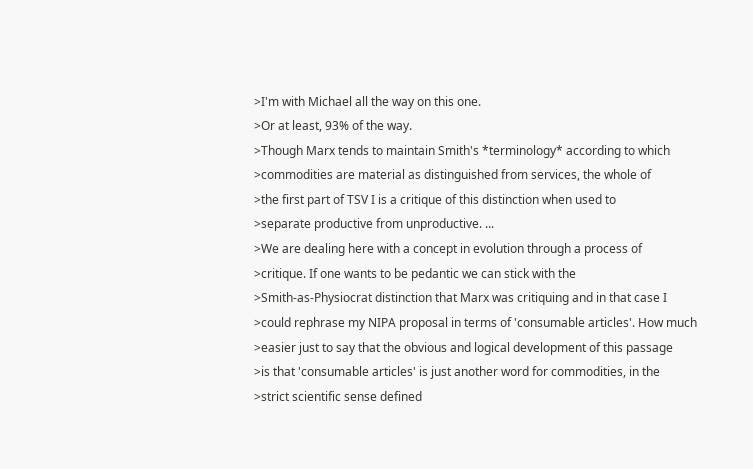>I'm with Michael all the way on this one.
>Or at least, 93% of the way.
>Though Marx tends to maintain Smith's *terminology* according to which
>commodities are material as distinguished from services, the whole of
>the first part of TSV I is a critique of this distinction when used to
>separate productive from unproductive. ...
>We are dealing here with a concept in evolution through a process of
>critique. If one wants to be pedantic we can stick with the
>Smith-as-Physiocrat distinction that Marx was critiquing and in that case I
>could rephrase my NIPA proposal in terms of 'consumable articles'. How much
>easier just to say that the obvious and logical development of this passage
>is that 'consumable articles' is just another word for commodities, in the
>strict scientific sense defined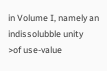in Volume I, namely an indissolubble unity
>of use-value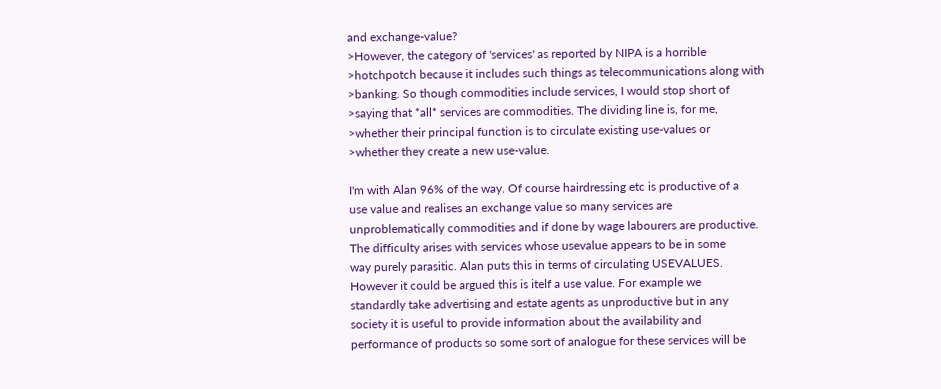and exchange-value?
>However, the category of 'services' as reported by NIPA is a horrible
>hotchpotch because it includes such things as telecommunications along with
>banking. So though commodities include services, I would stop short of
>saying that *all* services are commodities. The dividing line is, for me,
>whether their principal function is to circulate existing use-values or
>whether they create a new use-value.

I'm with Alan 96% of the way. Of course hairdressing etc is productive of a
use value and realises an exchange value so many services are
unproblematically commodities and if done by wage labourers are productive.
The difficulty arises with services whose usevalue appears to be in some
way purely parasitic. Alan puts this in terms of circulating USEVALUES.
However it could be argued this is itelf a use value. For example we
standardly take advertising and estate agents as unproductive but in any
society it is useful to provide information about the availability and
performance of products so some sort of analogue for these services will be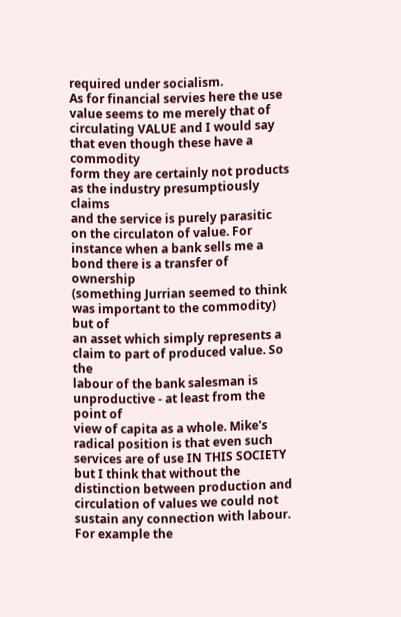required under socialism.
As for financial servies here the use value seems to me merely that of
circulating VALUE and I would say that even though these have a commodity
form they are certainly not products as the industry presumptiously claims
and the service is purely parasitic on the circulaton of value. For
instance when a bank sells me a bond there is a transfer of ownership
(something Jurrian seemed to think was important to the commodity) but of
an asset which simply represents a claim to part of produced value. So the
labour of the bank salesman is unproductive - at least from the point of
view of capita as a whole. Mike's radical position is that even such
services are of use IN THIS SOCIETY but I think that without the
distinction between production and circulation of values we could not
sustain any connection with labour. For example the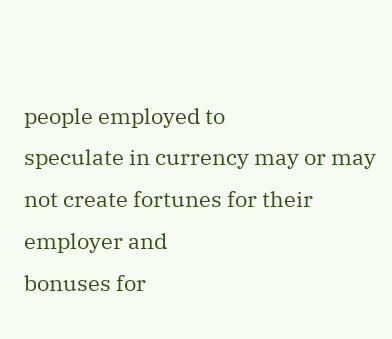people employed to
speculate in currency may or may not create fortunes for their employer and
bonuses for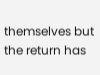themselves but the return has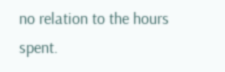no relation to the hours spent.